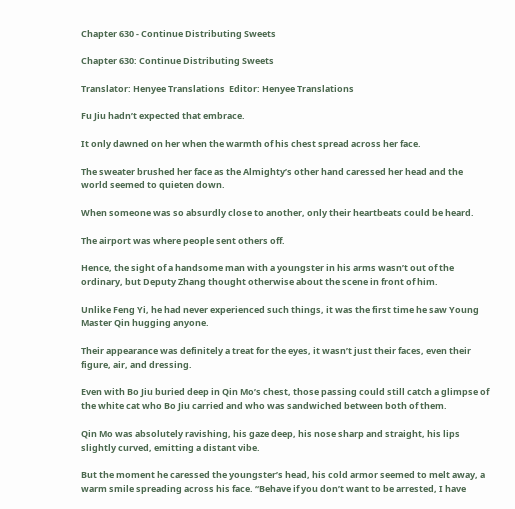Chapter 630 - Continue Distributing Sweets

Chapter 630: Continue Distributing Sweets

Translator: Henyee Translations  Editor: Henyee Translations

Fu Jiu hadn’t expected that embrace.

It only dawned on her when the warmth of his chest spread across her face.

The sweater brushed her face as the Almighty’s other hand caressed her head and the world seemed to quieten down.

When someone was so absurdly close to another, only their heartbeats could be heard.

The airport was where people sent others off.

Hence, the sight of a handsome man with a youngster in his arms wasn’t out of the ordinary, but Deputy Zhang thought otherwise about the scene in front of him.

Unlike Feng Yi, he had never experienced such things, it was the first time he saw Young Master Qin hugging anyone.

Their appearance was definitely a treat for the eyes, it wasn’t just their faces, even their figure, air, and dressing.

Even with Bo Jiu buried deep in Qin Mo’s chest, those passing could still catch a glimpse of the white cat who Bo Jiu carried and who was sandwiched between both of them.

Qin Mo was absolutely ravishing, his gaze deep, his nose sharp and straight, his lips slightly curved, emitting a distant vibe.

But the moment he caressed the youngster’s head, his cold armor seemed to melt away, a warm smile spreading across his face. “Behave if you don’t want to be arrested, I have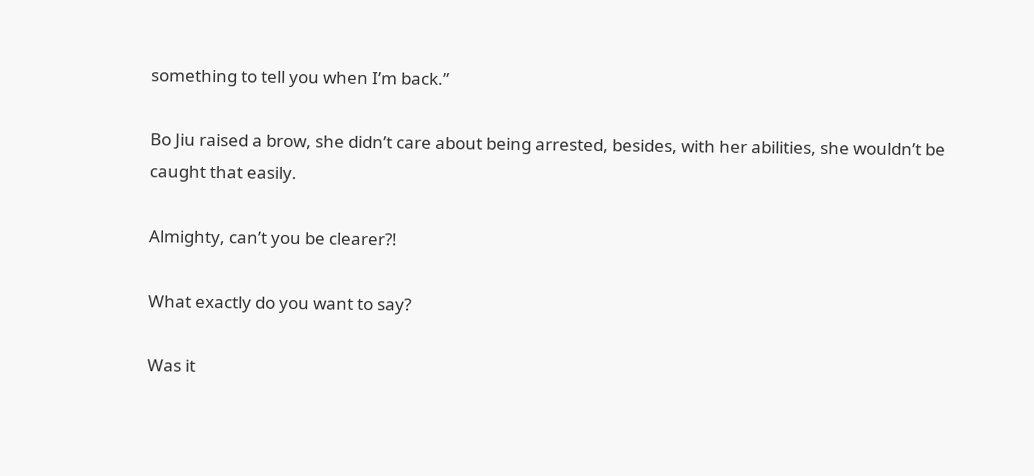something to tell you when I’m back.”

Bo Jiu raised a brow, she didn’t care about being arrested, besides, with her abilities, she wouldn’t be caught that easily.

Almighty, can’t you be clearer?!

What exactly do you want to say?

Was it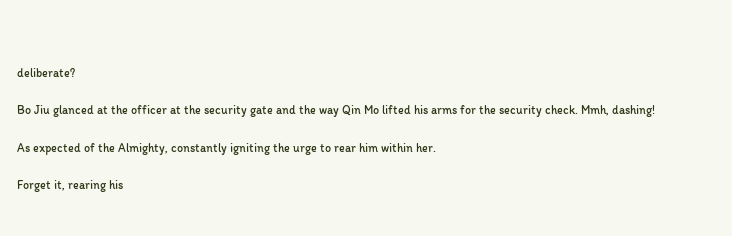deliberate?

Bo Jiu glanced at the officer at the security gate and the way Qin Mo lifted his arms for the security check. Mmh, dashing!

As expected of the Almighty, constantly igniting the urge to rear him within her.

Forget it, rearing his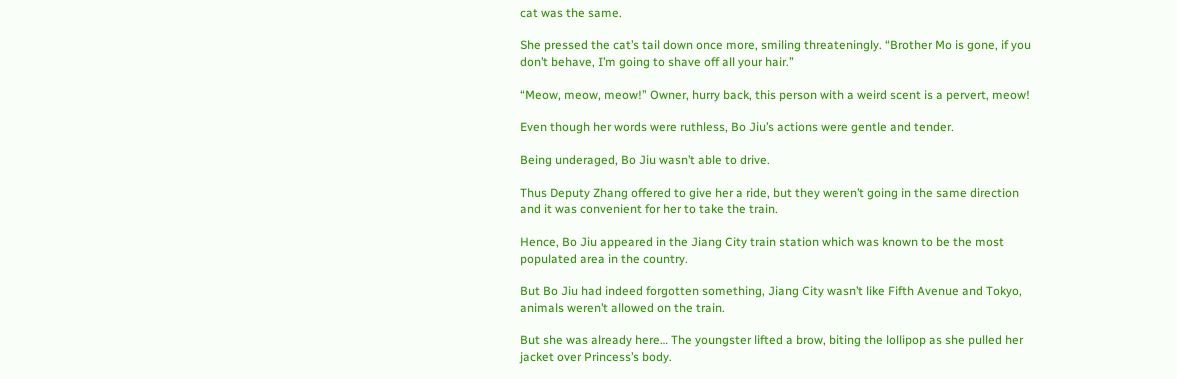cat was the same.

She pressed the cat’s tail down once more, smiling threateningly. “Brother Mo is gone, if you don’t behave, I’m going to shave off all your hair.”

“Meow, meow, meow!” Owner, hurry back, this person with a weird scent is a pervert, meow!

Even though her words were ruthless, Bo Jiu’s actions were gentle and tender.

Being underaged, Bo Jiu wasn’t able to drive.

Thus Deputy Zhang offered to give her a ride, but they weren’t going in the same direction and it was convenient for her to take the train.

Hence, Bo Jiu appeared in the Jiang City train station which was known to be the most populated area in the country.

But Bo Jiu had indeed forgotten something, Jiang City wasn’t like Fifth Avenue and Tokyo, animals weren’t allowed on the train.

But she was already here… The youngster lifted a brow, biting the lollipop as she pulled her jacket over Princess’s body.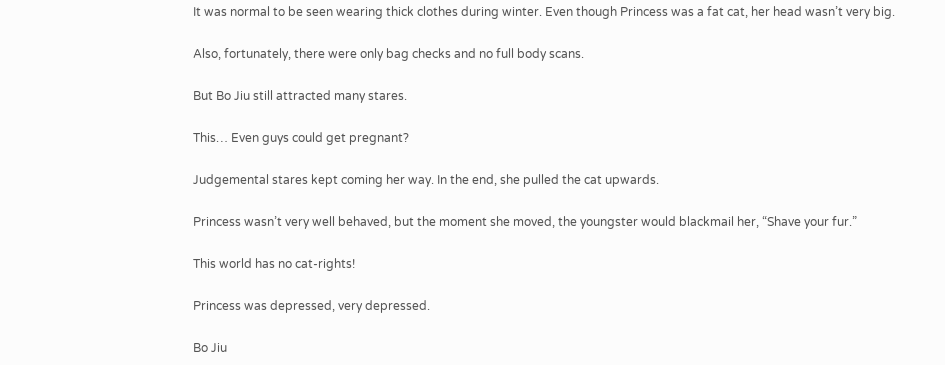It was normal to be seen wearing thick clothes during winter. Even though Princess was a fat cat, her head wasn’t very big.

Also, fortunately, there were only bag checks and no full body scans.

But Bo Jiu still attracted many stares.

This… Even guys could get pregnant?

Judgemental stares kept coming her way. In the end, she pulled the cat upwards.

Princess wasn’t very well behaved, but the moment she moved, the youngster would blackmail her, “Shave your fur.”

This world has no cat-rights!

Princess was depressed, very depressed.

Bo Jiu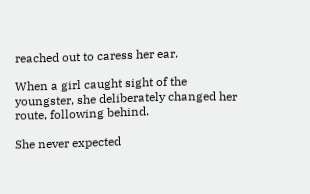reached out to caress her ear.

When a girl caught sight of the youngster, she deliberately changed her route, following behind.

She never expected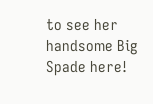to see her handsome Big Spade here!